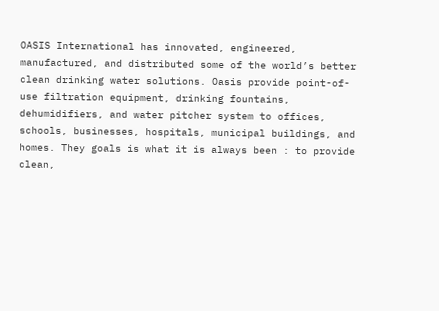OASIS International has innovated, engineered, manufactured, and distributed some of the world’s better clean drinking water solutions. Oasis provide point-of-use filtration equipment, drinking fountains, dehumidifiers, and water pitcher system to offices, schools, businesses, hospitals, municipal buildings, and homes. They goals is what it is always been : to provide clean,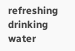refreshing drinking water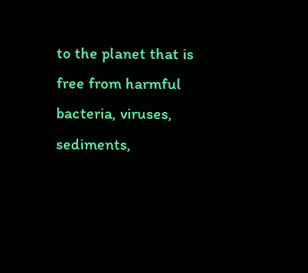to the planet that is free from harmful bacteria, viruses, sediments,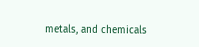metals, and chemicals